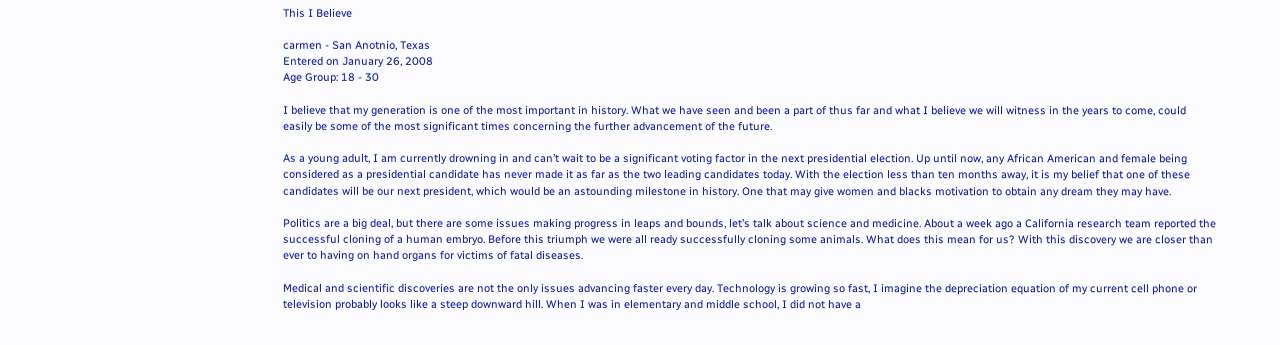This I Believe

carmen - San Anotnio, Texas
Entered on January 26, 2008
Age Group: 18 - 30

I believe that my generation is one of the most important in history. What we have seen and been a part of thus far and what I believe we will witness in the years to come, could easily be some of the most significant times concerning the further advancement of the future.

As a young adult, I am currently drowning in and can’t wait to be a significant voting factor in the next presidential election. Up until now, any African American and female being considered as a presidential candidate has never made it as far as the two leading candidates today. With the election less than ten months away, it is my belief that one of these candidates will be our next president, which would be an astounding milestone in history. One that may give women and blacks motivation to obtain any dream they may have.

Politics are a big deal, but there are some issues making progress in leaps and bounds, let’s talk about science and medicine. About a week ago a California research team reported the successful cloning of a human embryo. Before this triumph we were all ready successfully cloning some animals. What does this mean for us? With this discovery we are closer than ever to having on hand organs for victims of fatal diseases.

Medical and scientific discoveries are not the only issues advancing faster every day. Technology is growing so fast, I imagine the depreciation equation of my current cell phone or television probably looks like a steep downward hill. When I was in elementary and middle school, I did not have a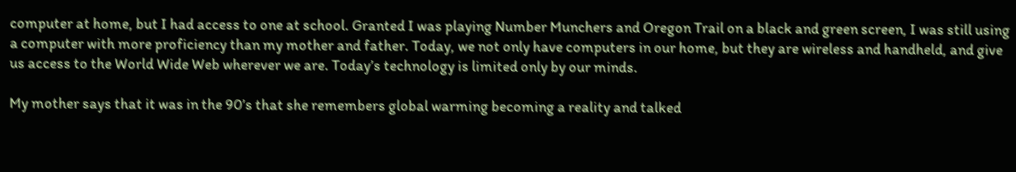computer at home, but I had access to one at school. Granted I was playing Number Munchers and Oregon Trail on a black and green screen, I was still using a computer with more proficiency than my mother and father. Today, we not only have computers in our home, but they are wireless and handheld, and give us access to the World Wide Web wherever we are. Today’s technology is limited only by our minds.

My mother says that it was in the 90’s that she remembers global warming becoming a reality and talked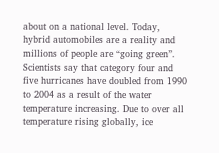about on a national level. Today, hybrid automobiles are a reality and millions of people are “going green”. Scientists say that category four and five hurricanes have doubled from 1990 to 2004 as a result of the water temperature increasing. Due to over all temperature rising globally, ice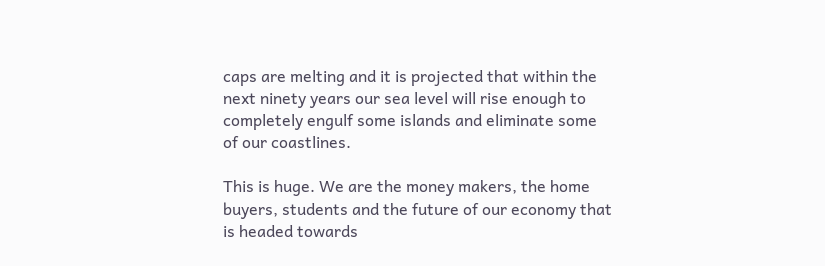caps are melting and it is projected that within the next ninety years our sea level will rise enough to completely engulf some islands and eliminate some of our coastlines.

This is huge. We are the money makers, the home buyers, students and the future of our economy that is headed towards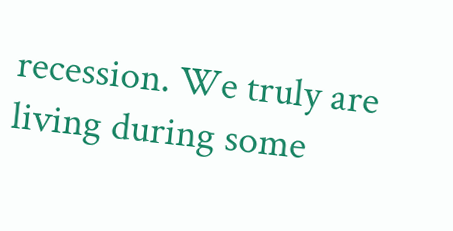recession. We truly are living during some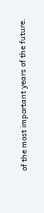of the most important years of the future.